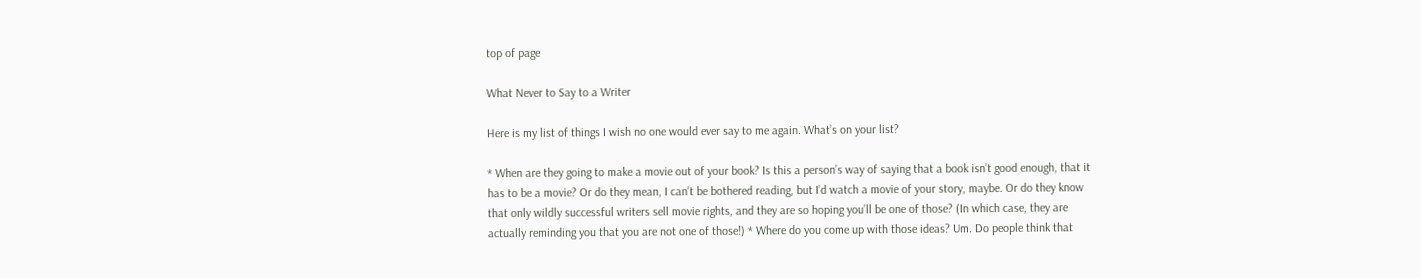top of page

What Never to Say to a Writer

Here is my list of things I wish no one would ever say to me again. What’s on your list?

* When are they going to make a movie out of your book? Is this a person’s way of saying that a book isn’t good enough, that it has to be a movie? Or do they mean, I can’t be bothered reading, but I’d watch a movie of your story, maybe. Or do they know that only wildly successful writers sell movie rights, and they are so hoping you’ll be one of those? (In which case, they are actually reminding you that you are not one of those!) * Where do you come up with those ideas? Um. Do people think that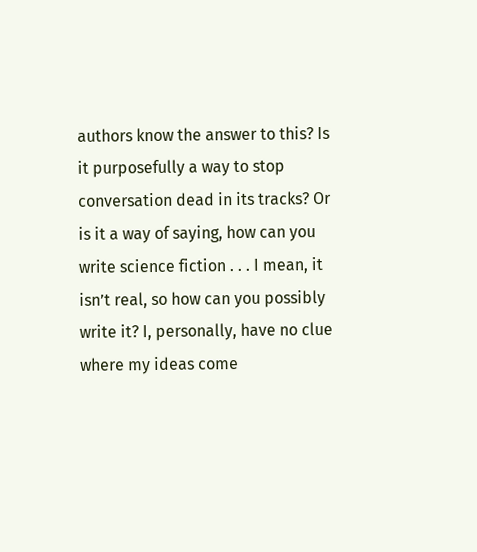authors know the answer to this? Is it purposefully a way to stop conversation dead in its tracks? Or is it a way of saying, how can you write science fiction . . . I mean, it isn’t real, so how can you possibly write it? I, personally, have no clue where my ideas come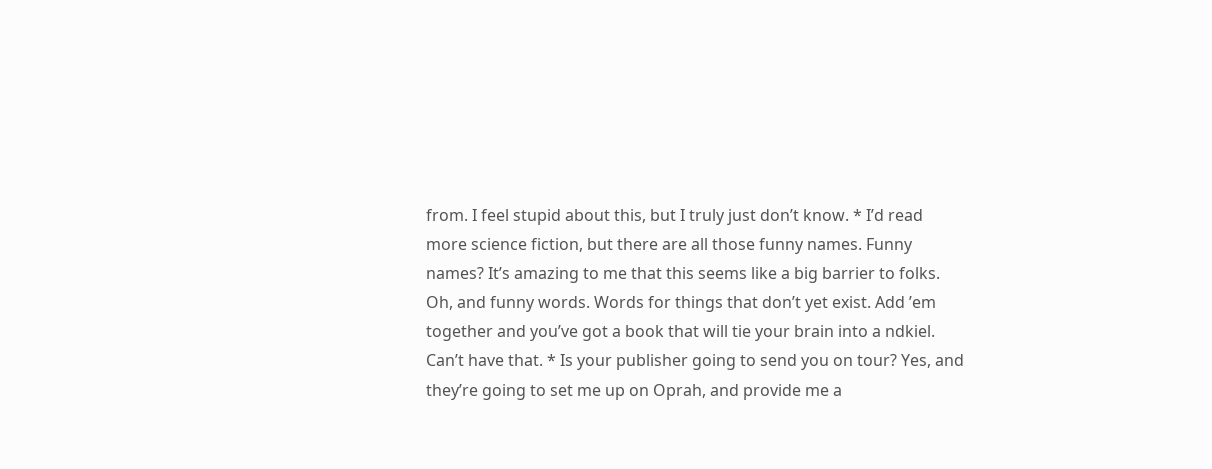from. I feel stupid about this, but I truly just don’t know. * I’d read more science fiction, but there are all those funny names. Funny names? It’s amazing to me that this seems like a big barrier to folks. Oh, and funny words. Words for things that don’t yet exist. Add ’em together and you’ve got a book that will tie your brain into a ndkiel. Can’t have that. * Is your publisher going to send you on tour? Yes, and they’re going to set me up on Oprah, and provide me a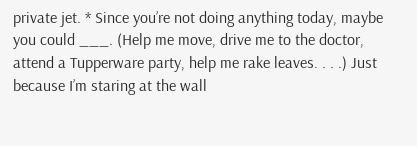private jet. * Since you’re not doing anything today, maybe you could ___. (Help me move, drive me to the doctor, attend a Tupperware party, help me rake leaves. . . .) Just because I’m staring at the wall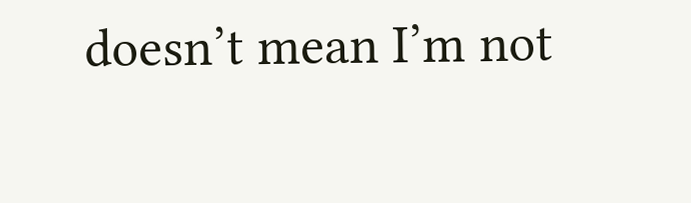doesn’t mean I’m not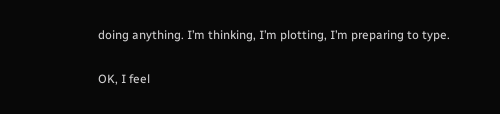doing anything. I’m thinking, I’m plotting, I’m preparing to type.

OK, I feel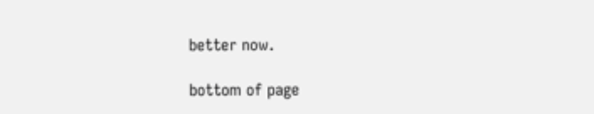better now.

bottom of page